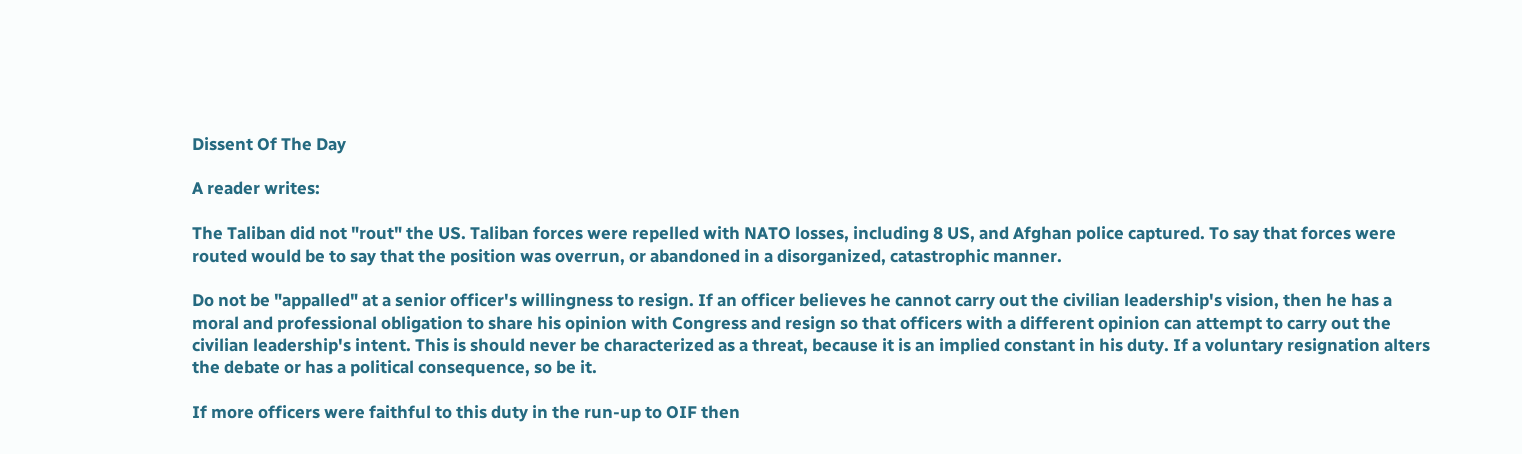Dissent Of The Day

A reader writes:

The Taliban did not "rout" the US. Taliban forces were repelled with NATO losses, including 8 US, and Afghan police captured. To say that forces were routed would be to say that the position was overrun, or abandoned in a disorganized, catastrophic manner.

Do not be "appalled" at a senior officer's willingness to resign. If an officer believes he cannot carry out the civilian leadership's vision, then he has a moral and professional obligation to share his opinion with Congress and resign so that officers with a different opinion can attempt to carry out the civilian leadership's intent. This is should never be characterized as a threat, because it is an implied constant in his duty. If a voluntary resignation alters the debate or has a political consequence, so be it.

If more officers were faithful to this duty in the run-up to OIF then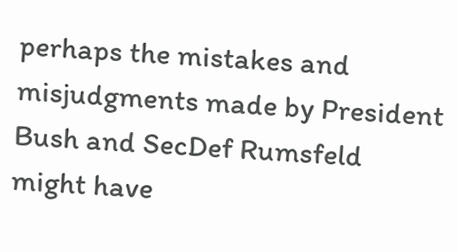perhaps the mistakes and misjudgments made by President Bush and SecDef Rumsfeld  might have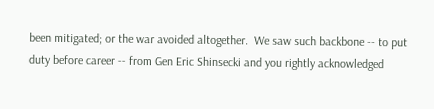been mitigated; or the war avoided altogether.  We saw such backbone -- to put duty before career -- from Gen Eric Shinsecki and you rightly acknowledged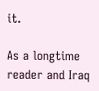it.

As a longtime reader and Iraq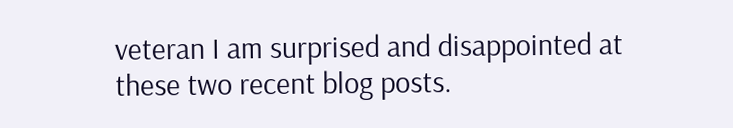veteran I am surprised and disappointed at these two recent blog posts.